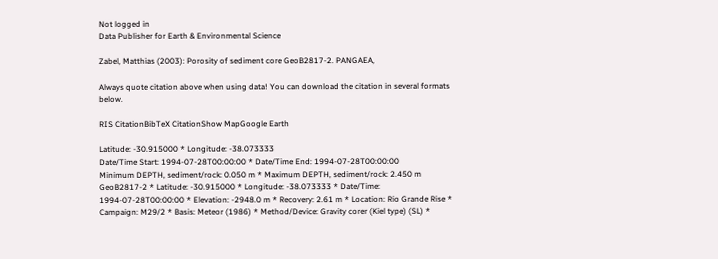Not logged in
Data Publisher for Earth & Environmental Science

Zabel, Matthias (2003): Porosity of sediment core GeoB2817-2. PANGAEA,

Always quote citation above when using data! You can download the citation in several formats below.

RIS CitationBibTeX CitationShow MapGoogle Earth

Latitude: -30.915000 * Longitude: -38.073333
Date/Time Start: 1994-07-28T00:00:00 * Date/Time End: 1994-07-28T00:00:00
Minimum DEPTH, sediment/rock: 0.050 m * Maximum DEPTH, sediment/rock: 2.450 m
GeoB2817-2 * Latitude: -30.915000 * Longitude: -38.073333 * Date/Time: 1994-07-28T00:00:00 * Elevation: -2948.0 m * Recovery: 2.61 m * Location: Rio Grande Rise * Campaign: M29/2 * Basis: Meteor (1986) * Method/Device: Gravity corer (Kiel type) (SL) *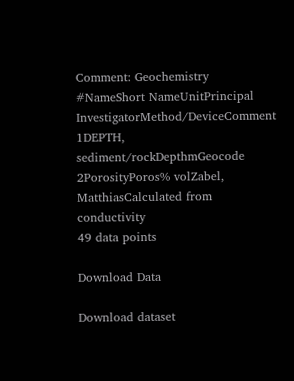Comment: Geochemistry
#NameShort NameUnitPrincipal InvestigatorMethod/DeviceComment
1DEPTH, sediment/rockDepthmGeocode
2PorosityPoros% volZabel, MatthiasCalculated from conductivity
49 data points

Download Data

Download dataset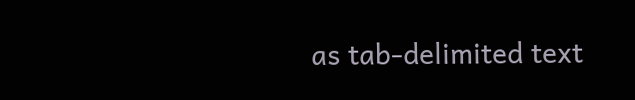as tab-delimited text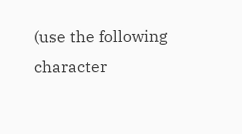(use the following character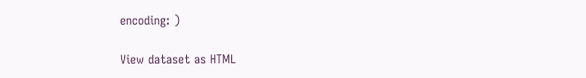encoding: )

View dataset as HTML